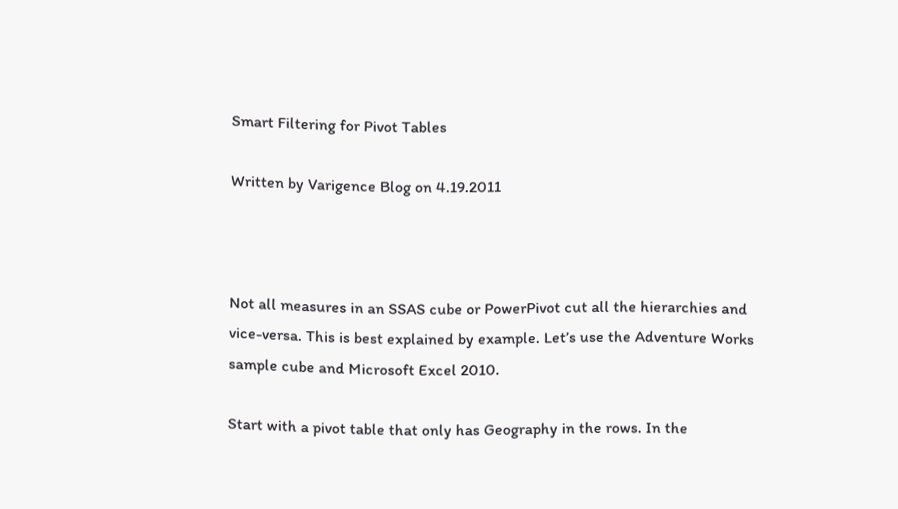Smart Filtering for Pivot Tables

Written by Varigence Blog on 4.19.2011



Not all measures in an SSAS cube or PowerPivot cut all the hierarchies and vice-versa. This is best explained by example. Let’s use the Adventure Works sample cube and Microsoft Excel 2010.

Start with a pivot table that only has Geography in the rows. In the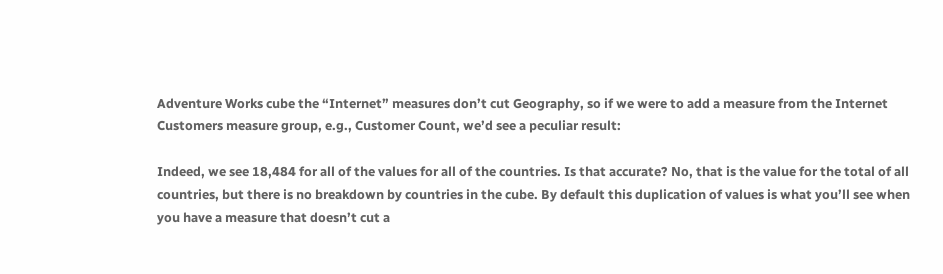Adventure Works cube the “Internet” measures don’t cut Geography, so if we were to add a measure from the Internet Customers measure group, e.g., Customer Count, we’d see a peculiar result:

Indeed, we see 18,484 for all of the values for all of the countries. Is that accurate? No, that is the value for the total of all countries, but there is no breakdown by countries in the cube. By default this duplication of values is what you’ll see when you have a measure that doesn’t cut a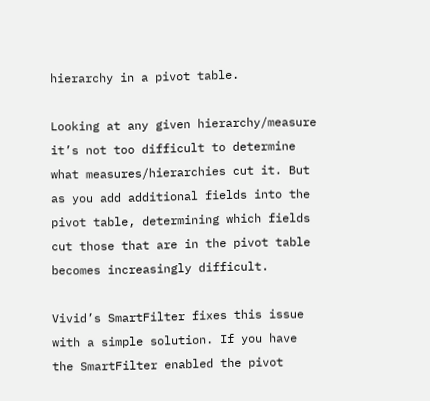hierarchy in a pivot table.

Looking at any given hierarchy/measure it’s not too difficult to determine what measures/hierarchies cut it. But as you add additional fields into the pivot table, determining which fields cut those that are in the pivot table becomes increasingly difficult.

Vivid’s SmartFilter fixes this issue with a simple solution. If you have the SmartFilter enabled the pivot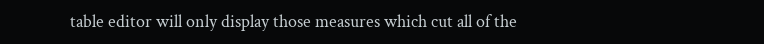table editor will only display those measures which cut all of the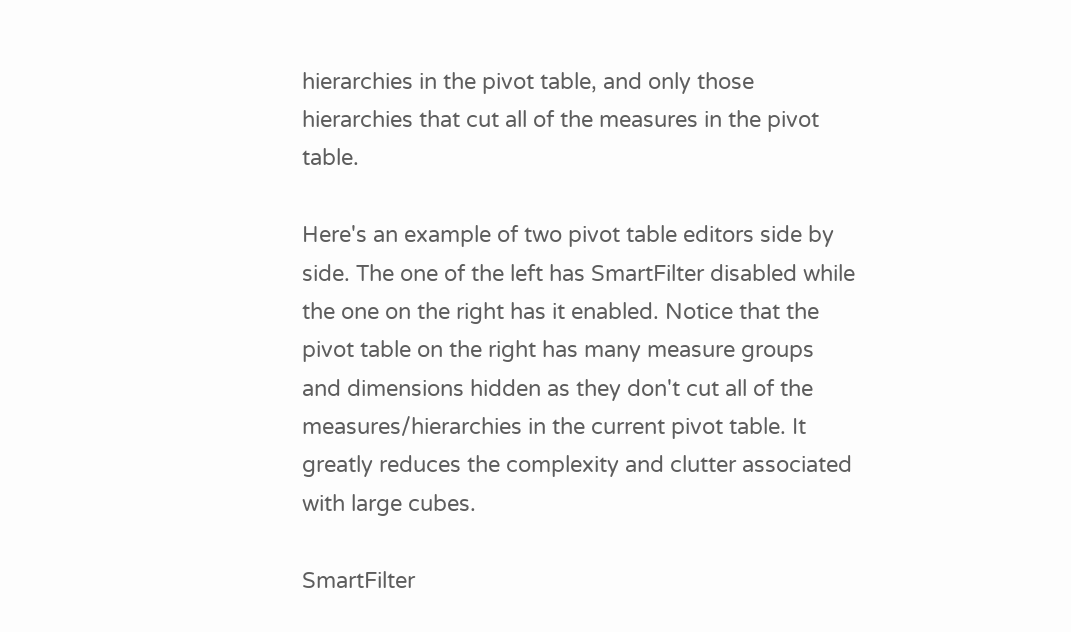hierarchies in the pivot table, and only those hierarchies that cut all of the measures in the pivot table.

Here's an example of two pivot table editors side by side. The one of the left has SmartFilter disabled while the one on the right has it enabled. Notice that the pivot table on the right has many measure groups and dimensions hidden as they don't cut all of the measures/hierarchies in the current pivot table. It greatly reduces the complexity and clutter associated with large cubes.

SmartFilter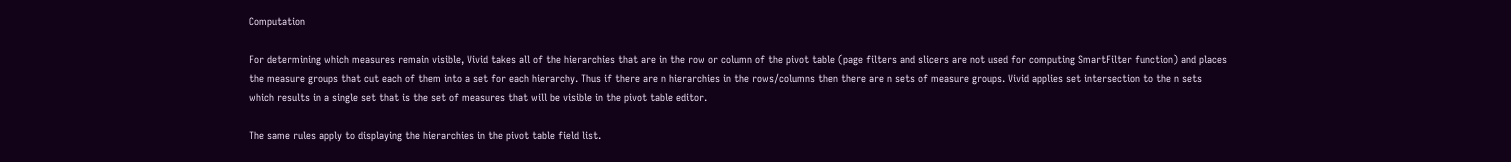Computation

For determining which measures remain visible, Vivid takes all of the hierarchies that are in the row or column of the pivot table (page filters and slicers are not used for computing SmartFilter function) and places the measure groups that cut each of them into a set for each hierarchy. Thus if there are n hierarchies in the rows/columns then there are n sets of measure groups. Vivid applies set intersection to the n sets which results in a single set that is the set of measures that will be visible in the pivot table editor.

The same rules apply to displaying the hierarchies in the pivot table field list.